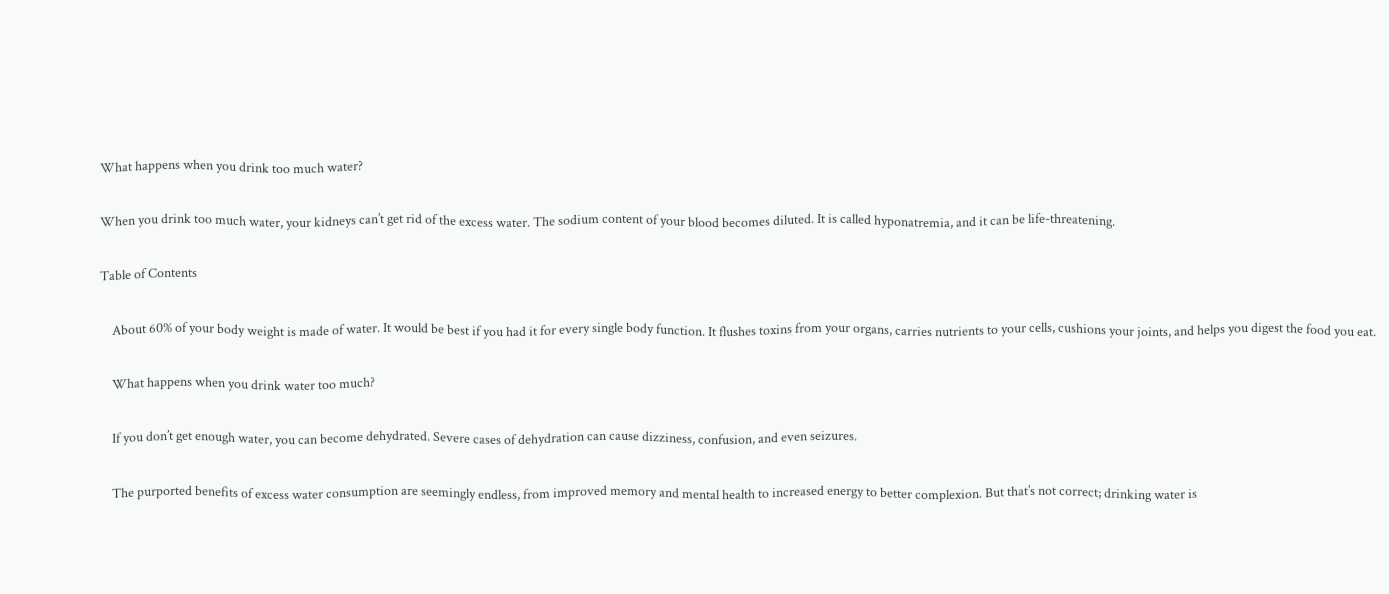What happens when you drink too much water?

When you drink too much water, your kidneys can’t get rid of the excess water. The sodium content of your blood becomes diluted. It is called hyponatremia, and it can be life-threatening.

Table of Contents

    About 60% of your body weight is made of water. It would be best if you had it for every single body function. It flushes toxins from your organs, carries nutrients to your cells, cushions your joints, and helps you digest the food you eat.

    What happens when you drink water too much?

    If you don’t get enough water, you can become dehydrated. Severe cases of dehydration can cause dizziness, confusion, and even seizures.

    The purported benefits of excess water consumption are seemingly endless, from improved memory and mental health to increased energy to better complexion. But that’s not correct; drinking water is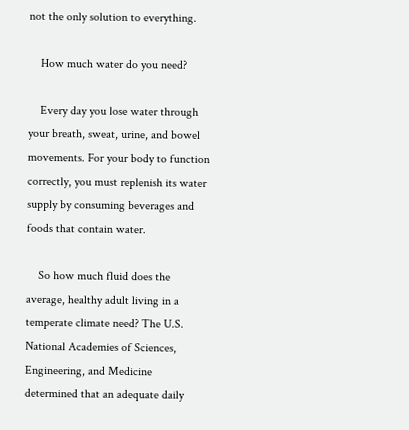not the only solution to everything.

    How much water do you need?

    Every day you lose water through your breath, sweat, urine, and bowel movements. For your body to function correctly, you must replenish its water supply by consuming beverages and foods that contain water.

    So how much fluid does the average, healthy adult living in a temperate climate need? The U.S. National Academies of Sciences, Engineering, and Medicine determined that an adequate daily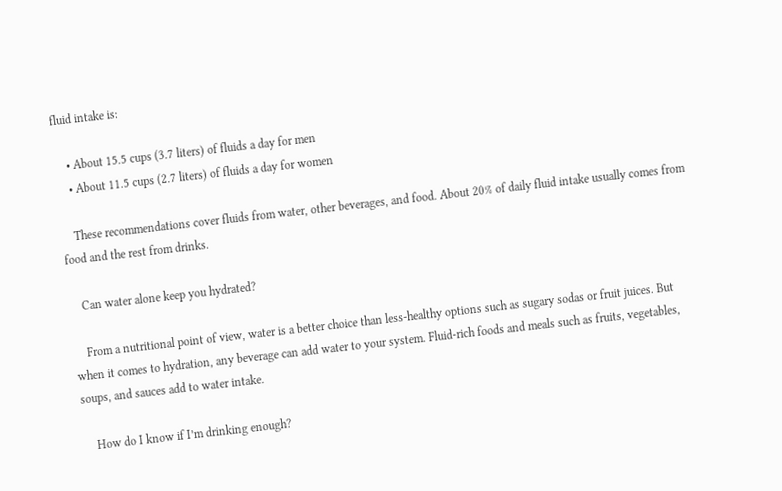fluid intake is:

    • About 15.5 cups (3.7 liters) of fluids a day for men
    • About 11.5 cups (2.7 liters) of fluids a day for women

    These recommendations cover fluids from water, other beverages, and food. About 20% of daily fluid intake usually comes from food and the rest from drinks.

    Can water alone keep you hydrated?

    From a nutritional point of view, water is a better choice than less-healthy options such as sugary sodas or fruit juices. But when it comes to hydration, any beverage can add water to your system. Fluid-rich foods and meals such as fruits, vegetables, soups, and sauces add to water intake.

    How do I know if I’m drinking enough?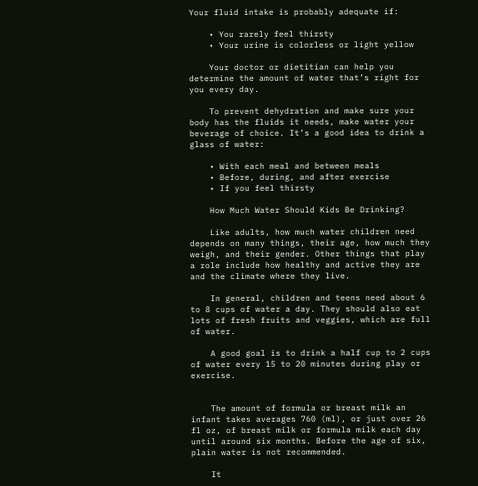Your fluid intake is probably adequate if:

    • You rarely feel thirsty
    • Your urine is colorless or light yellow

    Your doctor or dietitian can help you determine the amount of water that’s right for you every day.

    To prevent dehydration and make sure your body has the fluids it needs, make water your beverage of choice. It’s a good idea to drink a glass of water:

    • With each meal and between meals
    • Before, during, and after exercise
    • If you feel thirsty

    How Much Water Should Kids Be Drinking?

    Like adults, how much water children need depends on many things, their age, how much they weigh, and their gender. Other things that play a role include how healthy and active they are and the climate where they live.

    In general, children and teens need about 6 to 8 cups of water a day. They should also eat lots of fresh fruits and veggies, which are full of water.

    A good goal is to drink a half cup to 2 cups of water every 15 to 20 minutes during play or exercise.


    The amount of formula or breast milk an infant takes averages 760 (ml), or just over 26 fl oz, of breast milk or formula milk each day until around six months. Before the age of six, plain water is not recommended.

    It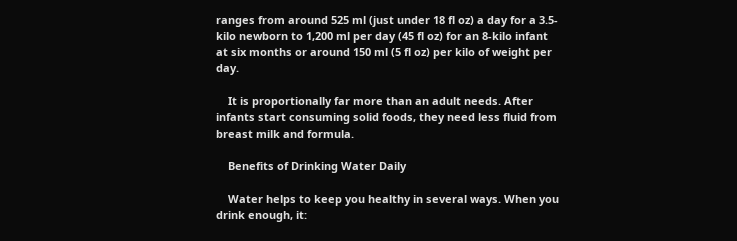ranges from around 525 ml (just under 18 fl oz) a day for a 3.5-kilo newborn to 1,200 ml per day (45 fl oz) for an 8-kilo infant at six months or around 150 ml (5 fl oz) per kilo of weight per day.

    It is proportionally far more than an adult needs. After infants start consuming solid foods, they need less fluid from breast milk and formula.

    Benefits of Drinking Water Daily

    Water helps to keep you healthy in several ways. When you drink enough, it: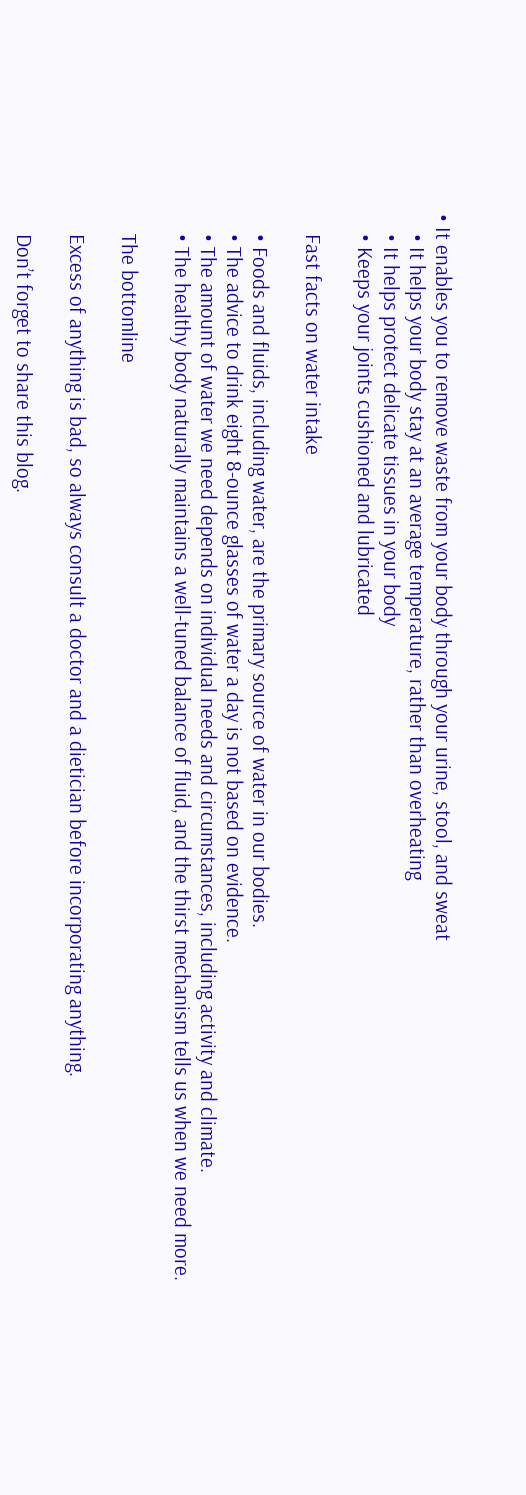• It enables you to remove waste from your body through your urine, stool, and sweat
    • It helps your body stay at an average temperature, rather than overheating
    • It helps protect delicate tissues in your body
    • Keeps your joints cushioned and lubricated

    Fast facts on water intake

    • Foods and fluids, including water, are the primary source of water in our bodies.
    • The advice to drink eight 8-ounce glasses of water a day is not based on evidence.
    • The amount of water we need depends on individual needs and circumstances, including activity and climate.
    • The healthy body naturally maintains a well-tuned balance of fluid, and the thirst mechanism tells us when we need more.

    The bottomline

    Excess of anything is bad, so always consult a doctor and a dietician before incorporating anything.

    Don’t forget to share this blog.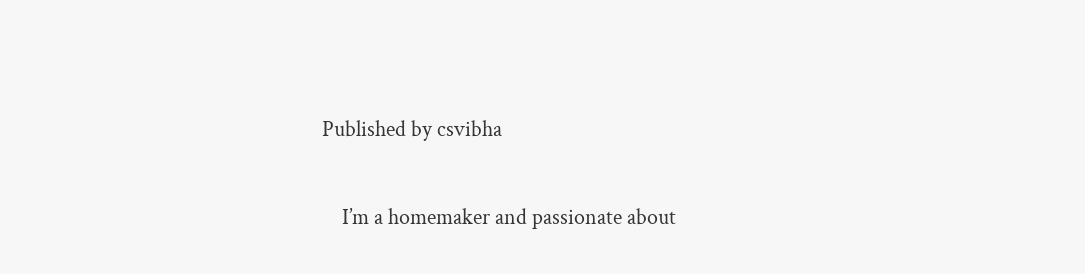Published by csvibha

    I’m a homemaker and passionate about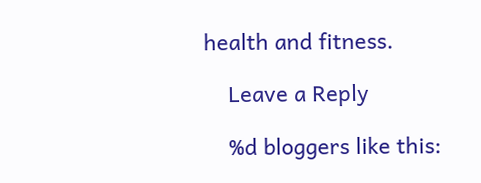health and fitness.

    Leave a Reply

    %d bloggers like this: